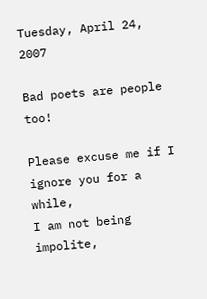Tuesday, April 24, 2007

Bad poets are people too!

Please excuse me if I ignore you for a while,
I am not being impolite,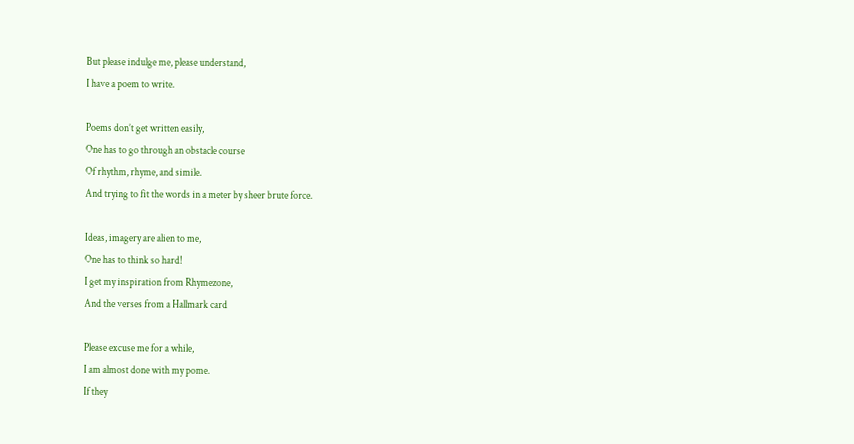But please indulge me, please understand,
I have a poem to write.

Poems don’t get written easily,
One has to go through an obstacle course
Of rhythm, rhyme, and simile.
And trying to fit the words in a meter by sheer brute force.

Ideas, imagery are alien to me,
One has to think so hard!
I get my inspiration from Rhymezone,
And the verses from a Hallmark card

Please excuse me for a while,
I am almost done with my pome.
If they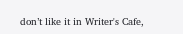don’t like it in Writer's Cafe,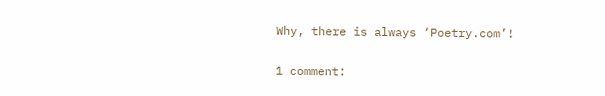Why, there is always ‘Poetry.com’!

1 comment: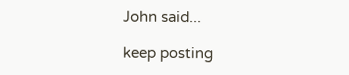John said...

keep posting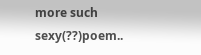more such sexy(??)poem..